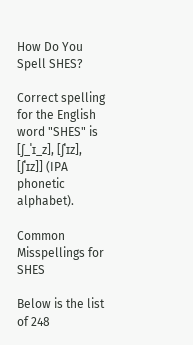How Do You Spell SHES?

Correct spelling for the English word "SHES" is [ʃ_ˈɪ_z], [ʃˈɪz], [ʃˈɪz]] (IPA phonetic alphabet).

Common Misspellings for SHES

Below is the list of 248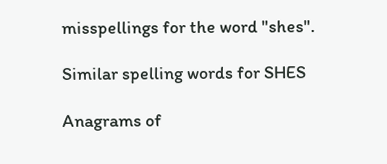misspellings for the word "shes".

Similar spelling words for SHES

Anagrams of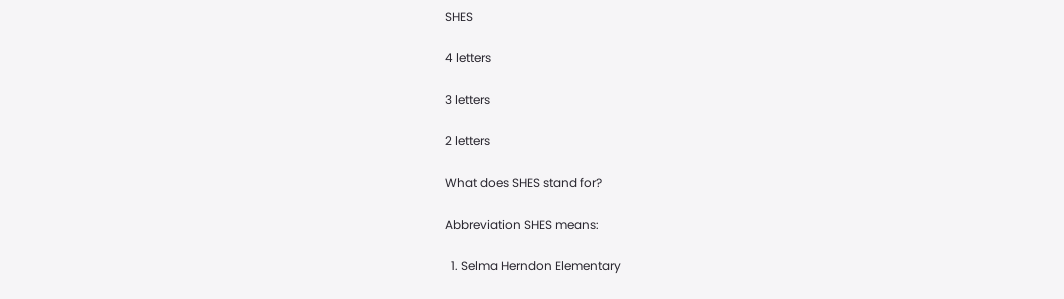SHES

4 letters

3 letters

2 letters

What does SHES stand for?

Abbreviation SHES means:

  1. Selma Herndon Elementary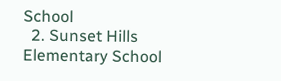School
  2. Sunset Hills Elementary School